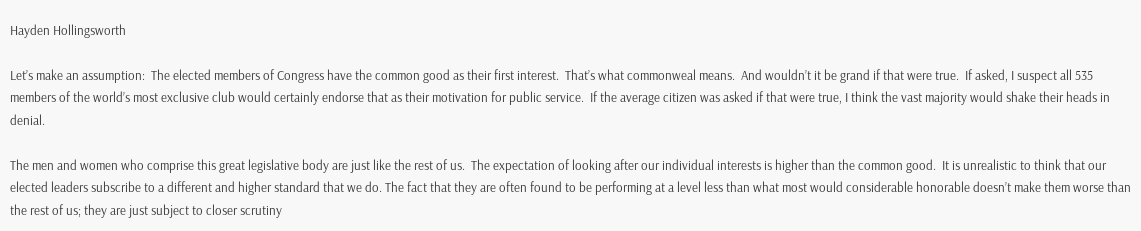Hayden Hollingsworth

Let’s make an assumption:  The elected members of Congress have the common good as their first interest.  That’s what commonweal means.  And wouldn’t it be grand if that were true.  If asked, I suspect all 535 members of the world’s most exclusive club would certainly endorse that as their motivation for public service.  If the average citizen was asked if that were true, I think the vast majority would shake their heads in denial.

The men and women who comprise this great legislative body are just like the rest of us.  The expectation of looking after our individual interests is higher than the common good.  It is unrealistic to think that our elected leaders subscribe to a different and higher standard that we do. The fact that they are often found to be performing at a level less than what most would considerable honorable doesn’t make them worse than the rest of us; they are just subject to closer scrutiny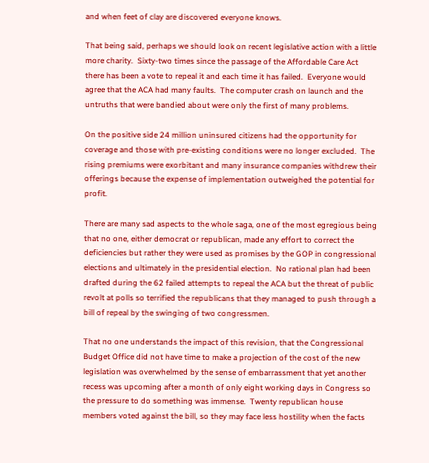and when feet of clay are discovered everyone knows.

That being said, perhaps we should look on recent legislative action with a little more charity.  Sixty-two times since the passage of the Affordable Care Act there has been a vote to repeal it and each time it has failed.  Everyone would agree that the ACA had many faults.  The computer crash on launch and the untruths that were bandied about were only the first of many problems.

On the positive side 24 million uninsured citizens had the opportunity for coverage and those with pre-existing conditions were no longer excluded.  The rising premiums were exorbitant and many insurance companies withdrew their offerings because the expense of implementation outweighed the potential for profit.

There are many sad aspects to the whole saga, one of the most egregious being that no one, either democrat or republican, made any effort to correct the deficiencies but rather they were used as promises by the GOP in congressional elections and ultimately in the presidential election.  No rational plan had been drafted during the 62 failed attempts to repeal the ACA but the threat of public revolt at polls so terrified the republicans that they managed to push through a bill of repeal by the swinging of two congressmen.

That no one understands the impact of this revision, that the Congressional Budget Office did not have time to make a projection of the cost of the new legislation was overwhelmed by the sense of embarrassment that yet another recess was upcoming after a month of only eight working days in Congress so the pressure to do something was immense.  Twenty republican house members voted against the bill, so they may face less hostility when the facts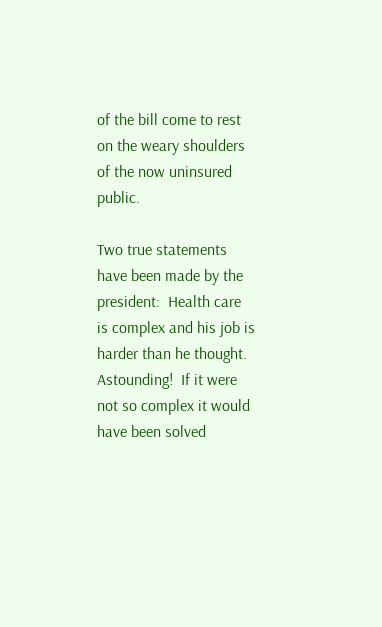of the bill come to rest on the weary shoulders of the now uninsured public.

Two true statements have been made by the president:  Health care is complex and his job is harder than he thought.  Astounding!  If it were not so complex it would have been solved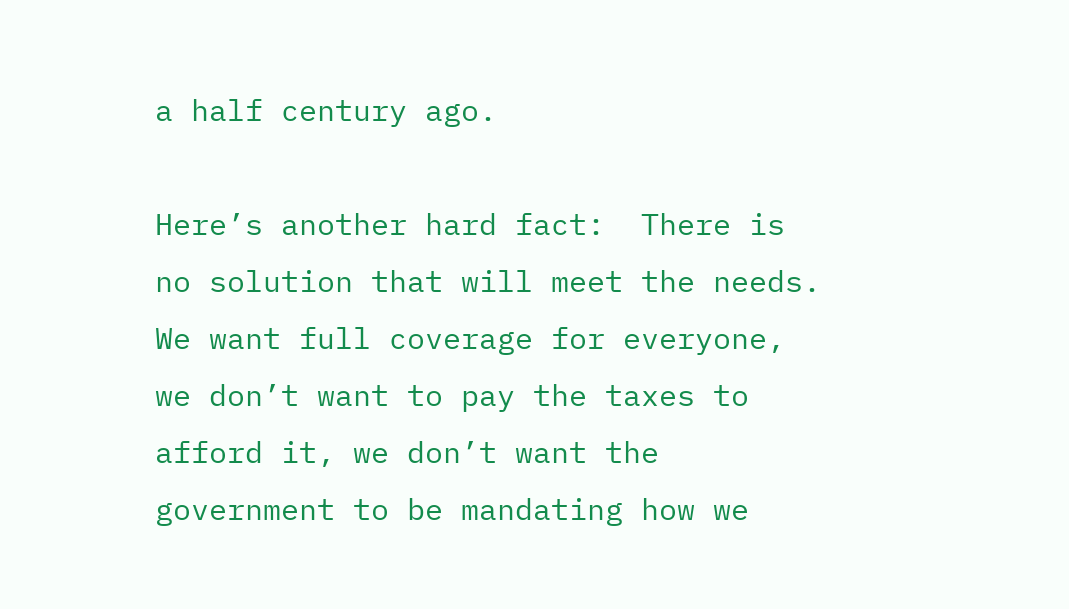a half century ago.

Here’s another hard fact:  There is no solution that will meet the needs.  We want full coverage for everyone, we don’t want to pay the taxes to afford it, we don’t want the government to be mandating how we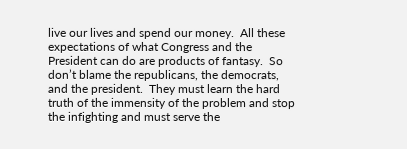live our lives and spend our money.  All these expectations of what Congress and the President can do are products of fantasy.  So don’t blame the republicans, the democrats, and the president.  They must learn the hard truth of the immensity of the problem and stop the infighting and must serve the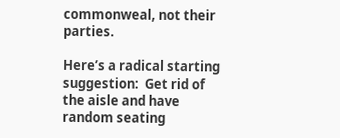commonweal, not their parties.

Here’s a radical starting suggestion:  Get rid of the aisle and have random seating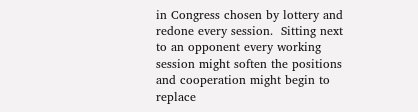in Congress chosen by lottery and redone every session.  Sitting next to an opponent every working session might soften the positions and cooperation might begin to replace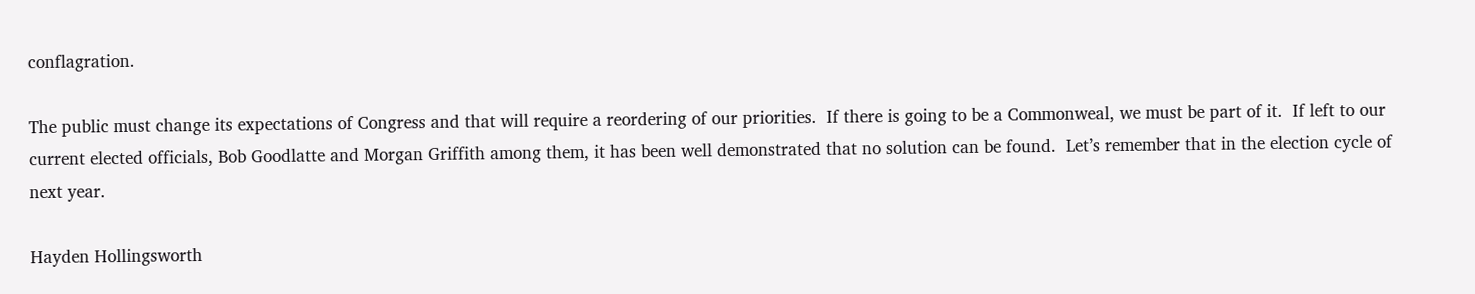conflagration.

The public must change its expectations of Congress and that will require a reordering of our priorities.  If there is going to be a Commonweal, we must be part of it.  If left to our current elected officials, Bob Goodlatte and Morgan Griffith among them, it has been well demonstrated that no solution can be found.  Let’s remember that in the election cycle of next year.

Hayden Hollingsworth